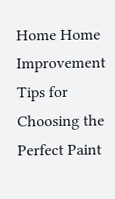Home Home Improvement Tips for Choosing the Perfect Paint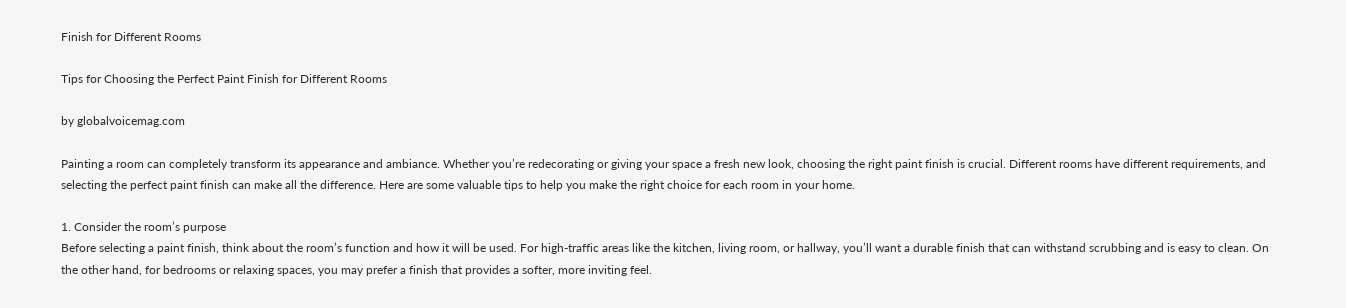Finish for Different Rooms

Tips for Choosing the Perfect Paint Finish for Different Rooms

by globalvoicemag.com

Painting a room can completely transform its appearance and ambiance. Whether you’re redecorating or giving your space a fresh new look, choosing the right paint finish is crucial. Different rooms have different requirements, and selecting the perfect paint finish can make all the difference. Here are some valuable tips to help you make the right choice for each room in your home.

1. Consider the room’s purpose
Before selecting a paint finish, think about the room’s function and how it will be used. For high-traffic areas like the kitchen, living room, or hallway, you’ll want a durable finish that can withstand scrubbing and is easy to clean. On the other hand, for bedrooms or relaxing spaces, you may prefer a finish that provides a softer, more inviting feel.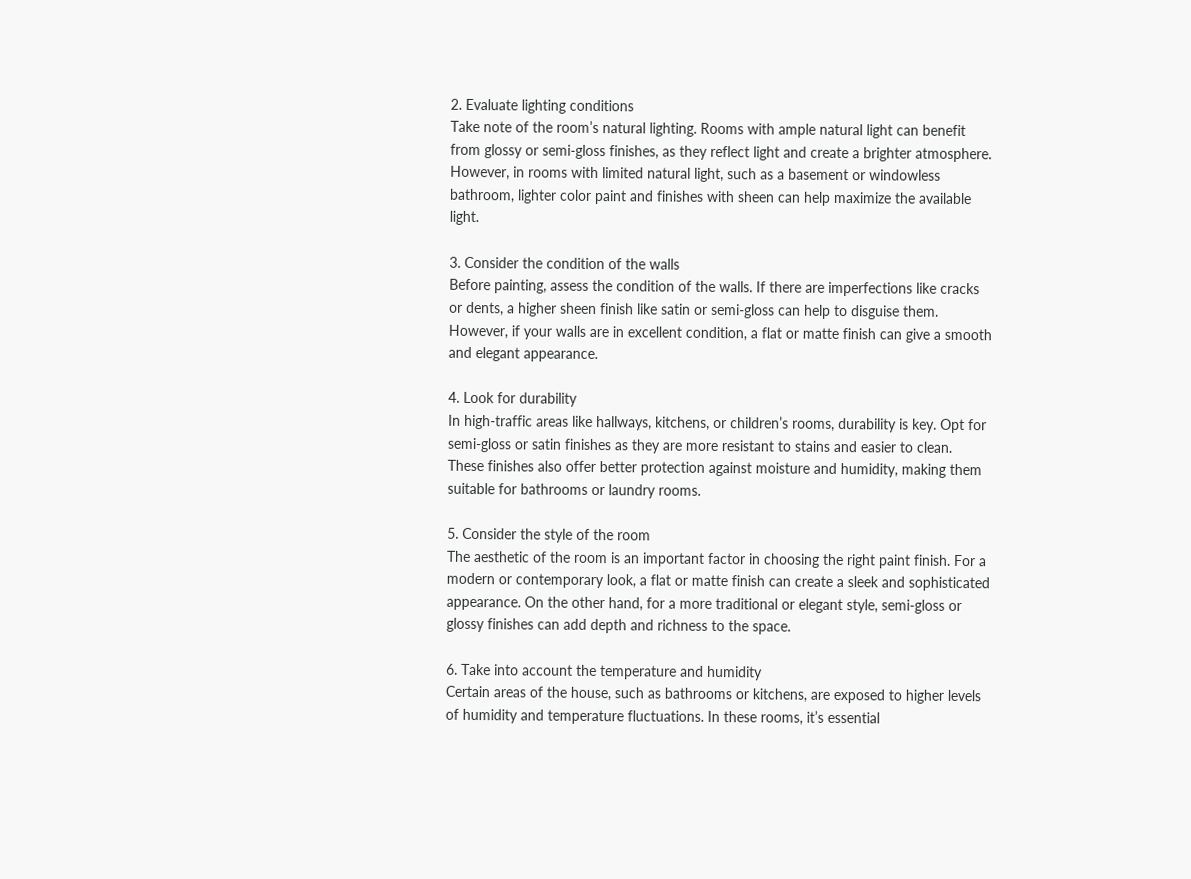2. Evaluate lighting conditions
Take note of the room’s natural lighting. Rooms with ample natural light can benefit from glossy or semi-gloss finishes, as they reflect light and create a brighter atmosphere. However, in rooms with limited natural light, such as a basement or windowless bathroom, lighter color paint and finishes with sheen can help maximize the available light.

3. Consider the condition of the walls
Before painting, assess the condition of the walls. If there are imperfections like cracks or dents, a higher sheen finish like satin or semi-gloss can help to disguise them. However, if your walls are in excellent condition, a flat or matte finish can give a smooth and elegant appearance.

4. Look for durability
In high-traffic areas like hallways, kitchens, or children’s rooms, durability is key. Opt for semi-gloss or satin finishes as they are more resistant to stains and easier to clean. These finishes also offer better protection against moisture and humidity, making them suitable for bathrooms or laundry rooms.

5. Consider the style of the room
The aesthetic of the room is an important factor in choosing the right paint finish. For a modern or contemporary look, a flat or matte finish can create a sleek and sophisticated appearance. On the other hand, for a more traditional or elegant style, semi-gloss or glossy finishes can add depth and richness to the space.

6. Take into account the temperature and humidity
Certain areas of the house, such as bathrooms or kitchens, are exposed to higher levels of humidity and temperature fluctuations. In these rooms, it’s essential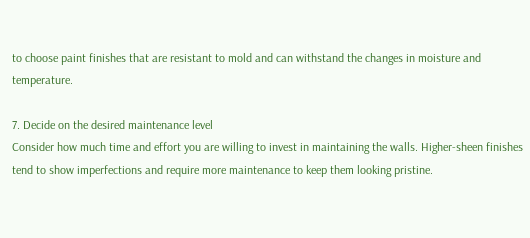to choose paint finishes that are resistant to mold and can withstand the changes in moisture and temperature.

7. Decide on the desired maintenance level
Consider how much time and effort you are willing to invest in maintaining the walls. Higher-sheen finishes tend to show imperfections and require more maintenance to keep them looking pristine.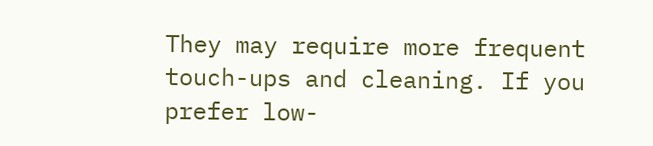They may require more frequent touch-ups and cleaning. If you prefer low-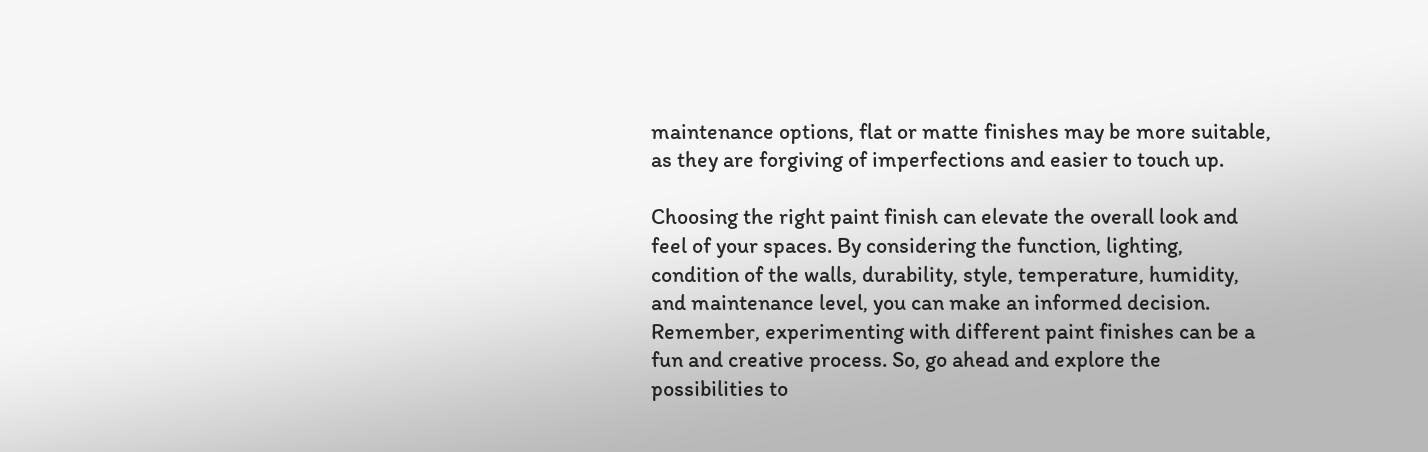maintenance options, flat or matte finishes may be more suitable, as they are forgiving of imperfections and easier to touch up.

Choosing the right paint finish can elevate the overall look and feel of your spaces. By considering the function, lighting, condition of the walls, durability, style, temperature, humidity, and maintenance level, you can make an informed decision. Remember, experimenting with different paint finishes can be a fun and creative process. So, go ahead and explore the possibilities to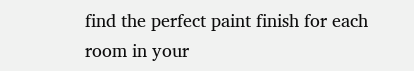find the perfect paint finish for each room in your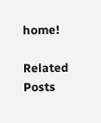home!

Related Posts